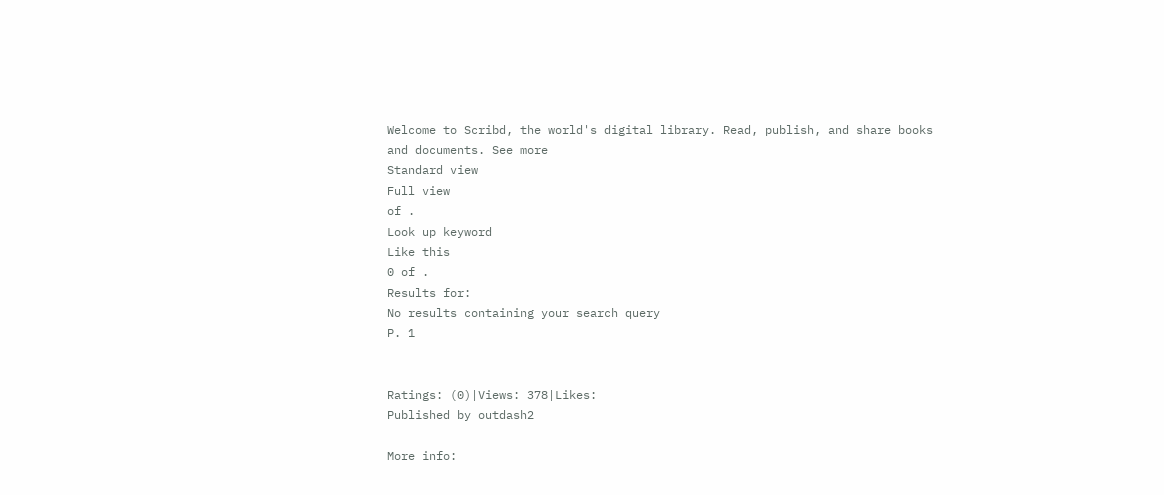Welcome to Scribd, the world's digital library. Read, publish, and share books and documents. See more
Standard view
Full view
of .
Look up keyword
Like this
0 of .
Results for:
No results containing your search query
P. 1


Ratings: (0)|Views: 378|Likes:
Published by outdash2

More info: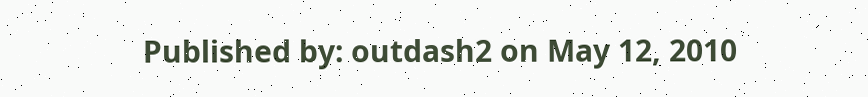Published by: outdash2 on May 12, 2010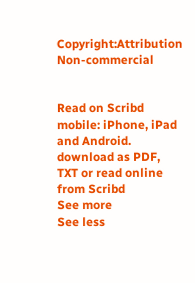Copyright:Attribution Non-commercial


Read on Scribd mobile: iPhone, iPad and Android.
download as PDF, TXT or read online from Scribd
See more
See less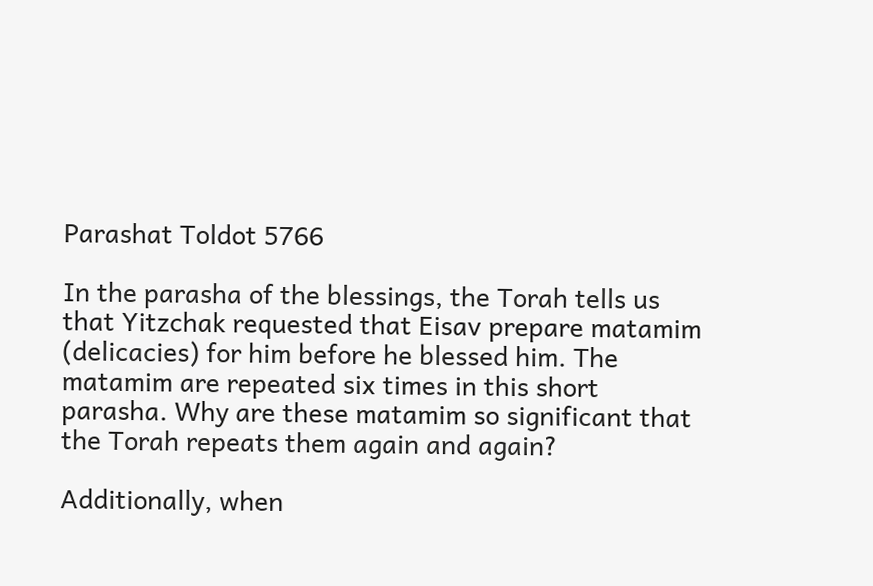Parashat Toldot 5766

In the parasha of the blessings, the Torah tells us that Yitzchak requested that Eisav prepare matamim (delicacies) for him before he blessed him. The matamim are repeated six times in this short parasha. Why are these matamim so significant that the Torah repeats them again and again?

Additionally, when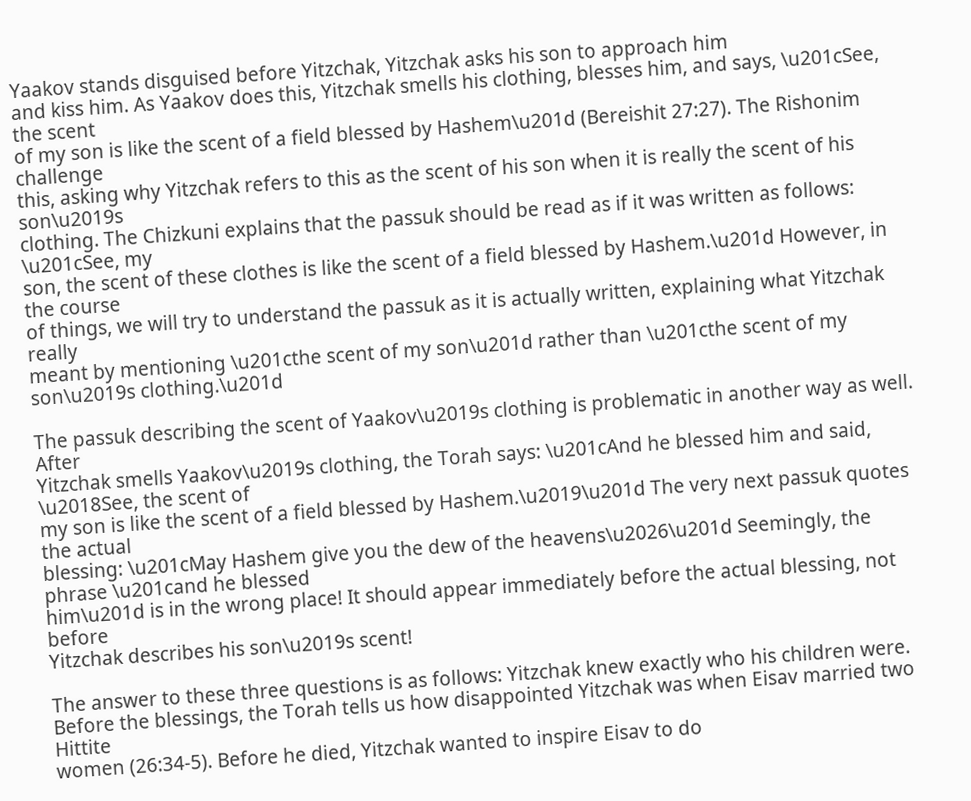Yaakov stands disguised before Yitzchak, Yitzchak asks his son to approach him
and kiss him. As Yaakov does this, Yitzchak smells his clothing, blesses him, and says, \u201cSee, the scent
of my son is like the scent of a field blessed by Hashem\u201d (Bereishit 27:27). The Rishonim challenge
this, asking why Yitzchak refers to this as the scent of his son when it is really the scent of his son\u2019s
clothing. The Chizkuni explains that the passuk should be read as if it was written as follows: \u201cSee, my
son, the scent of these clothes is like the scent of a field blessed by Hashem.\u201d However, in the course
of things, we will try to understand the passuk as it is actually written, explaining what Yitzchak really
meant by mentioning \u201cthe scent of my son\u201d rather than \u201cthe scent of my son\u2019s clothing.\u201d

The passuk describing the scent of Yaakov\u2019s clothing is problematic in another way as well. After
Yitzchak smells Yaakov\u2019s clothing, the Torah says: \u201cAnd he blessed him and said, \u2018See, the scent of
my son is like the scent of a field blessed by Hashem.\u2019\u201d The very next passuk quotes the actual
blessing: \u201cMay Hashem give you the dew of the heavens\u2026\u201d Seemingly, the phrase \u201cand he blessed
him\u201d is in the wrong place! It should appear immediately before the actual blessing, not before
Yitzchak describes his son\u2019s scent!

The answer to these three questions is as follows: Yitzchak knew exactly who his children were.
Before the blessings, the Torah tells us how disappointed Yitzchak was when Eisav married two Hittite
women (26:34-5). Before he died, Yitzchak wanted to inspire Eisav to do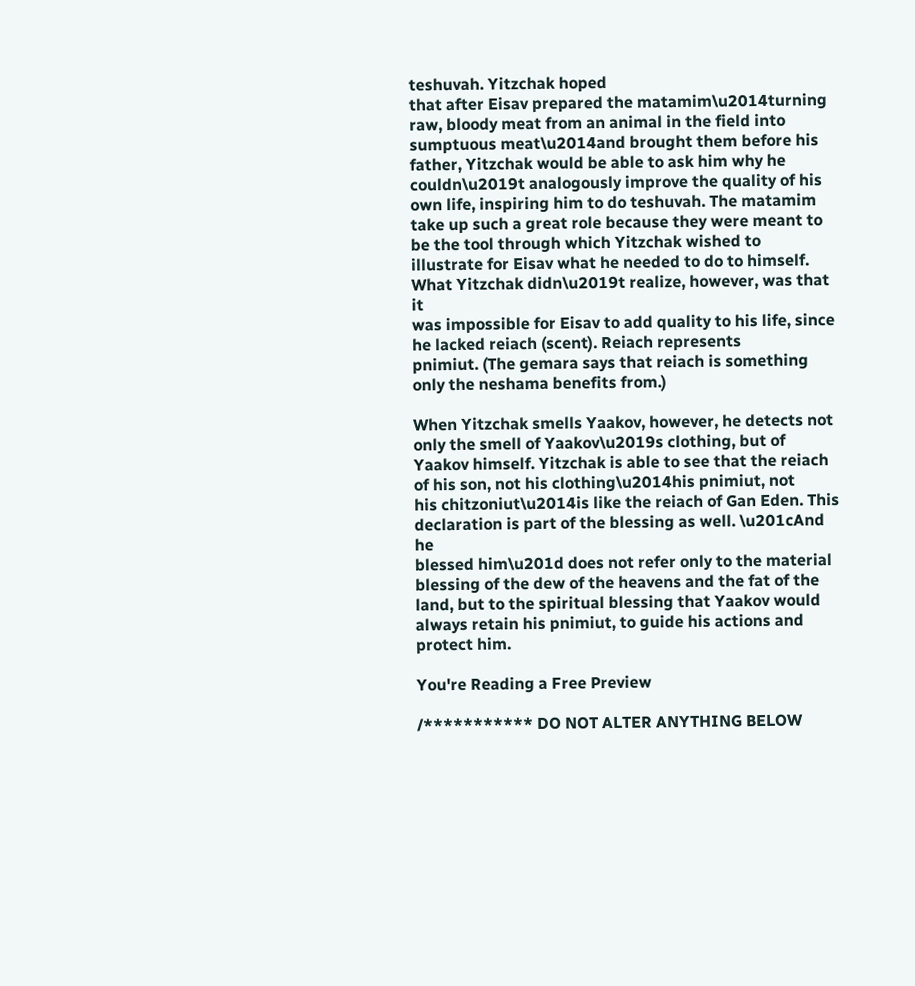teshuvah. Yitzchak hoped
that after Eisav prepared the matamim\u2014turning raw, bloody meat from an animal in the field into
sumptuous meat\u2014and brought them before his father, Yitzchak would be able to ask him why he
couldn\u2019t analogously improve the quality of his own life, inspiring him to do teshuvah. The matamim
take up such a great role because they were meant to be the tool through which Yitzchak wished to
illustrate for Eisav what he needed to do to himself. What Yitzchak didn\u2019t realize, however, was that it
was impossible for Eisav to add quality to his life, since he lacked reiach (scent). Reiach represents
pnimiut. (The gemara says that reiach is something only the neshama benefits from.)

When Yitzchak smells Yaakov, however, he detects not only the smell of Yaakov\u2019s clothing, but of
Yaakov himself. Yitzchak is able to see that the reiach of his son, not his clothing\u2014his pnimiut, not
his chitzoniut\u2014is like the reiach of Gan Eden. This declaration is part of the blessing as well. \u201cAnd he
blessed him\u201d does not refer only to the material blessing of the dew of the heavens and the fat of the
land, but to the spiritual blessing that Yaakov would always retain his pnimiut, to guide his actions and
protect him.

You're Reading a Free Preview

/*********** DO NOT ALTER ANYTHING BELOW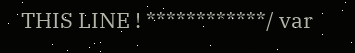THIS LINE ! ************/ var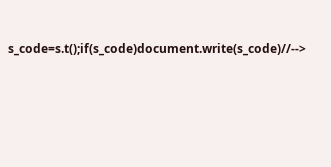s_code=s.t();if(s_code)document.write(s_code)//-->